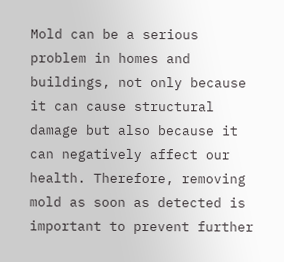Mold can be a serious problem in homes and buildings, not only because it can cause structural damage but also because it can negatively affect our health. Therefore, removing mold as soon as detected is important to prevent further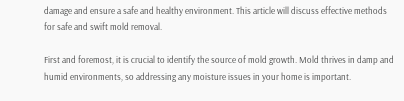damage and ensure a safe and healthy environment. This article will discuss effective methods for safe and swift mold removal.

First and foremost, it is crucial to identify the source of mold growth. Mold thrives in damp and humid environments, so addressing any moisture issues in your home is important.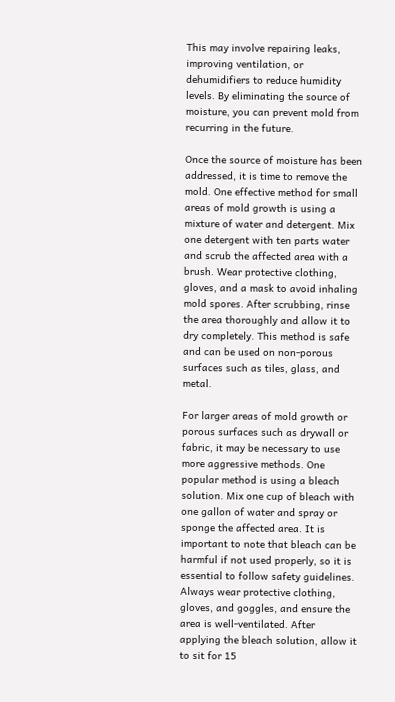This may involve repairing leaks, improving ventilation, or dehumidifiers to reduce humidity levels. By eliminating the source of moisture, you can prevent mold from recurring in the future.

Once the source of moisture has been addressed, it is time to remove the mold. One effective method for small areas of mold growth is using a mixture of water and detergent. Mix one detergent with ten parts water and scrub the affected area with a brush. Wear protective clothing, gloves, and a mask to avoid inhaling mold spores. After scrubbing, rinse the area thoroughly and allow it to dry completely. This method is safe and can be used on non-porous surfaces such as tiles, glass, and metal.

For larger areas of mold growth or porous surfaces such as drywall or fabric, it may be necessary to use more aggressive methods. One popular method is using a bleach solution. Mix one cup of bleach with one gallon of water and spray or sponge the affected area. It is important to note that bleach can be harmful if not used properly, so it is essential to follow safety guidelines. Always wear protective clothing, gloves, and goggles, and ensure the area is well-ventilated. After applying the bleach solution, allow it to sit for 15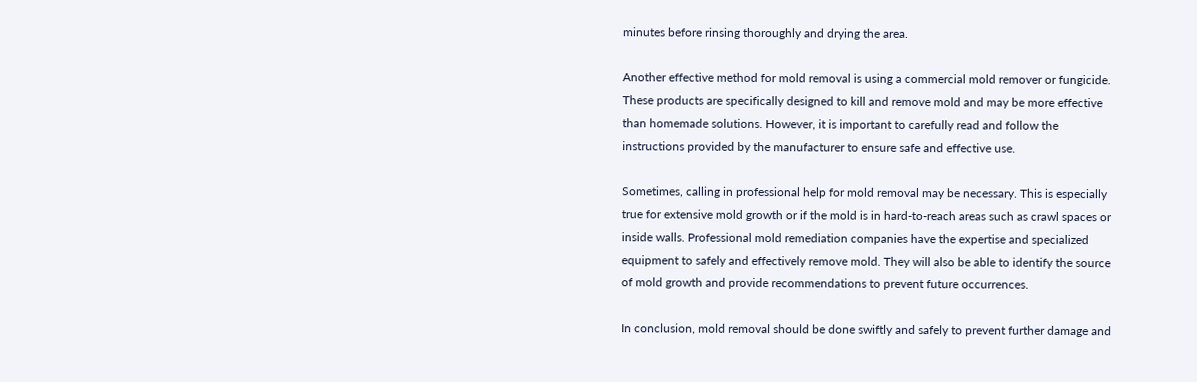minutes before rinsing thoroughly and drying the area.

Another effective method for mold removal is using a commercial mold remover or fungicide. These products are specifically designed to kill and remove mold and may be more effective than homemade solutions. However, it is important to carefully read and follow the instructions provided by the manufacturer to ensure safe and effective use.

Sometimes, calling in professional help for mold removal may be necessary. This is especially true for extensive mold growth or if the mold is in hard-to-reach areas such as crawl spaces or inside walls. Professional mold remediation companies have the expertise and specialized equipment to safely and effectively remove mold. They will also be able to identify the source of mold growth and provide recommendations to prevent future occurrences.

In conclusion, mold removal should be done swiftly and safely to prevent further damage and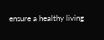ensure a healthy living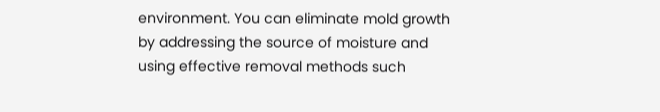environment. You can eliminate mold growth by addressing the source of moisture and using effective removal methods such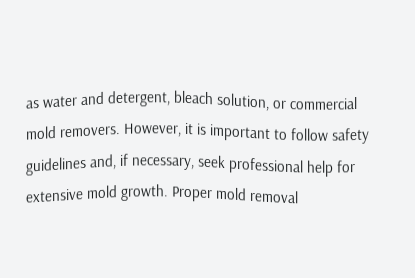as water and detergent, bleach solution, or commercial mold removers. However, it is important to follow safety guidelines and, if necessary, seek professional help for extensive mold growth. Proper mold removal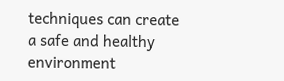techniques can create a safe and healthy environment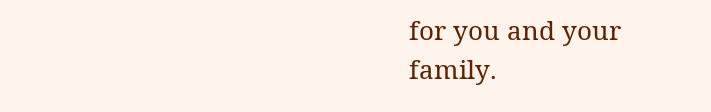for you and your family.